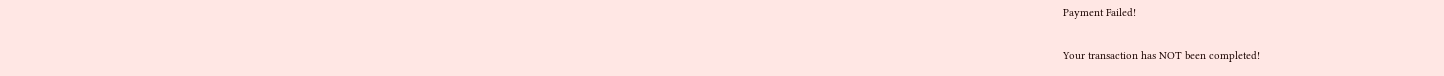Payment Failed!

Your transaction has NOT been completed!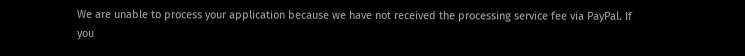We are unable to process your application because we have not received the processing service fee via PayPal. If you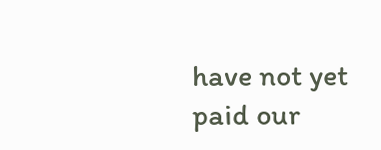have not yet paid our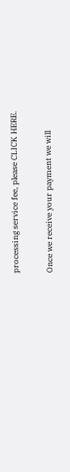processing service fee, please CLICK HERE.

Once we receive your payment we will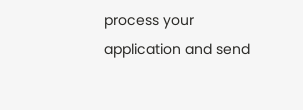process your application and send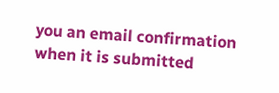you an email confirmation when it is submitted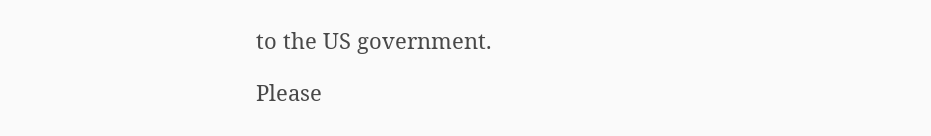to the US government.

Please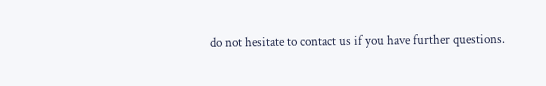do not hesitate to contact us if you have further questions.